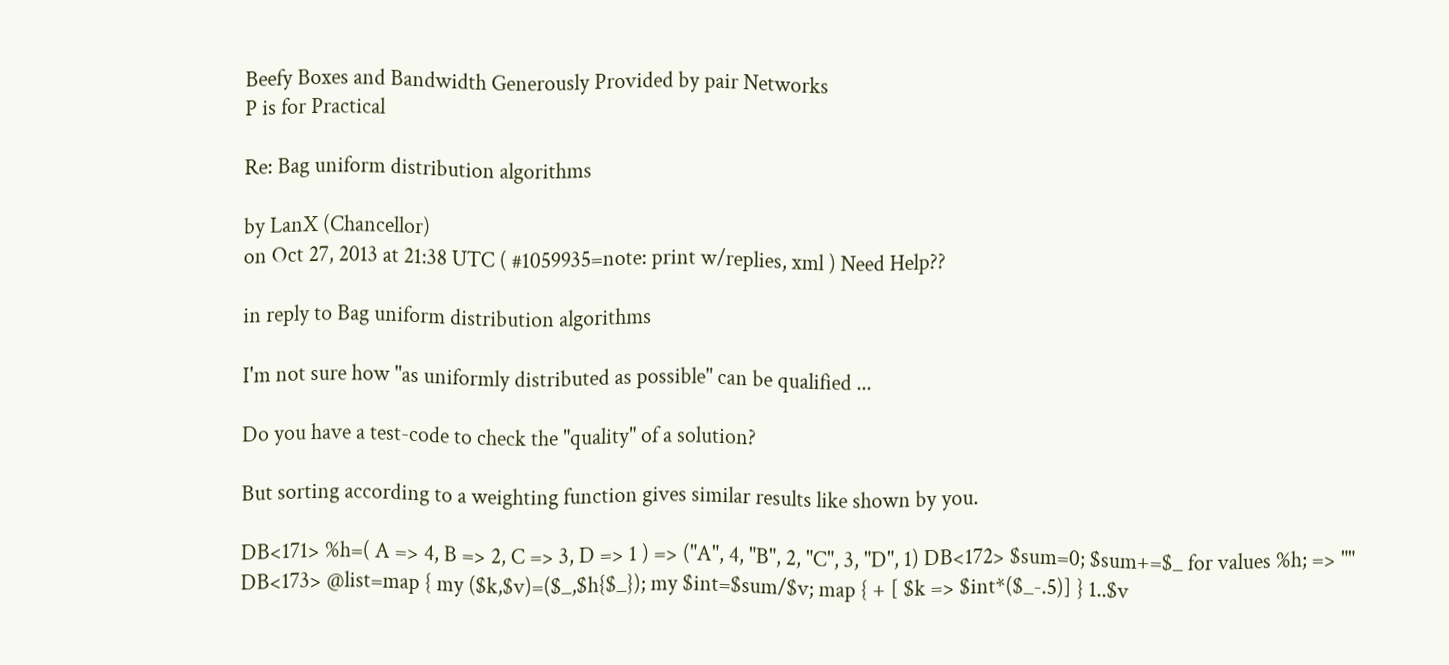Beefy Boxes and Bandwidth Generously Provided by pair Networks
P is for Practical

Re: Bag uniform distribution algorithms

by LanX (Chancellor)
on Oct 27, 2013 at 21:38 UTC ( #1059935=note: print w/replies, xml ) Need Help??

in reply to Bag uniform distribution algorithms

I'm not sure how "as uniformly distributed as possible" can be qualified ...

Do you have a test-code to check the "quality" of a solution?

But sorting according to a weighting function gives similar results like shown by you.

DB<171> %h=( A => 4, B => 2, C => 3, D => 1 ) => ("A", 4, "B", 2, "C", 3, "D", 1) DB<172> $sum=0; $sum+=$_ for values %h; => "" DB<173> @list=map { my ($k,$v)=($_,$h{$_}); my $int=$sum/$v; map { + [ $k => $int*($_-.5)] } 1..$v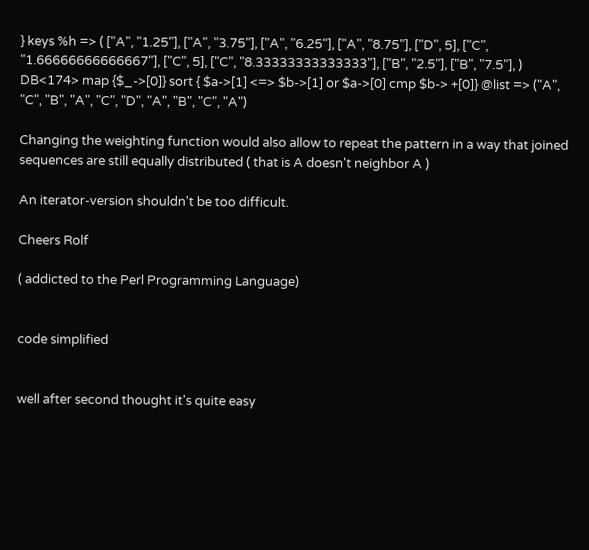} keys %h => ( ["A", "1.25"], ["A", "3.75"], ["A", "6.25"], ["A", "8.75"], ["D", 5], ["C", "1.66666666666667"], ["C", 5], ["C", "8.33333333333333"], ["B", "2.5"], ["B", "7.5"], ) DB<174> map {$_->[0]} sort { $a->[1] <=> $b->[1] or $a->[0] cmp $b-> +[0]} @list => ("A", "C", "B", "A", "C", "D", "A", "B", "C", "A")

Changing the weighting function would also allow to repeat the pattern in a way that joined sequences are still equally distributed ( that is A doesn't neighbor A )

An iterator-version shouldn't be too difficult.

Cheers Rolf

( addicted to the Perl Programming Language)


code simplified


well after second thought it's quite easy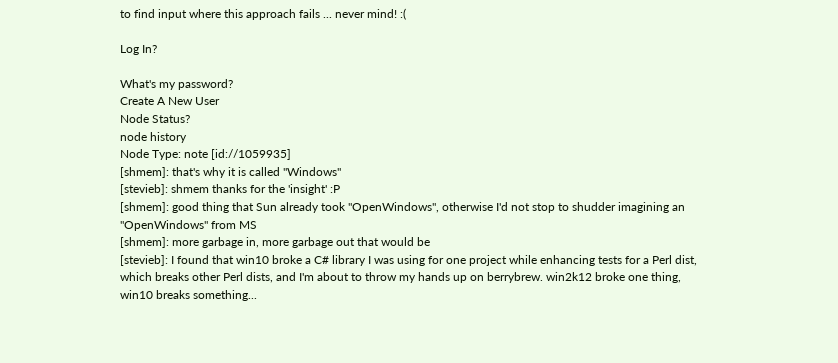to find input where this approach fails ... never mind! :(

Log In?

What's my password?
Create A New User
Node Status?
node history
Node Type: note [id://1059935]
[shmem]: that's why it is called "Windows"
[stevieb]: shmem thanks for the 'insight' :P
[shmem]: good thing that Sun already took "OpenWindows", otherwise I'd not stop to shudder imagining an "OpenWindows" from MS
[shmem]: more garbage in, more garbage out that would be
[stevieb]: I found that win10 broke a C# library I was using for one project while enhancing tests for a Perl dist, which breaks other Perl dists, and I'm about to throw my hands up on berrybrew. win2k12 broke one thing, win10 breaks something...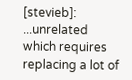[stevieb]: ...unrelated which requires replacing a lot of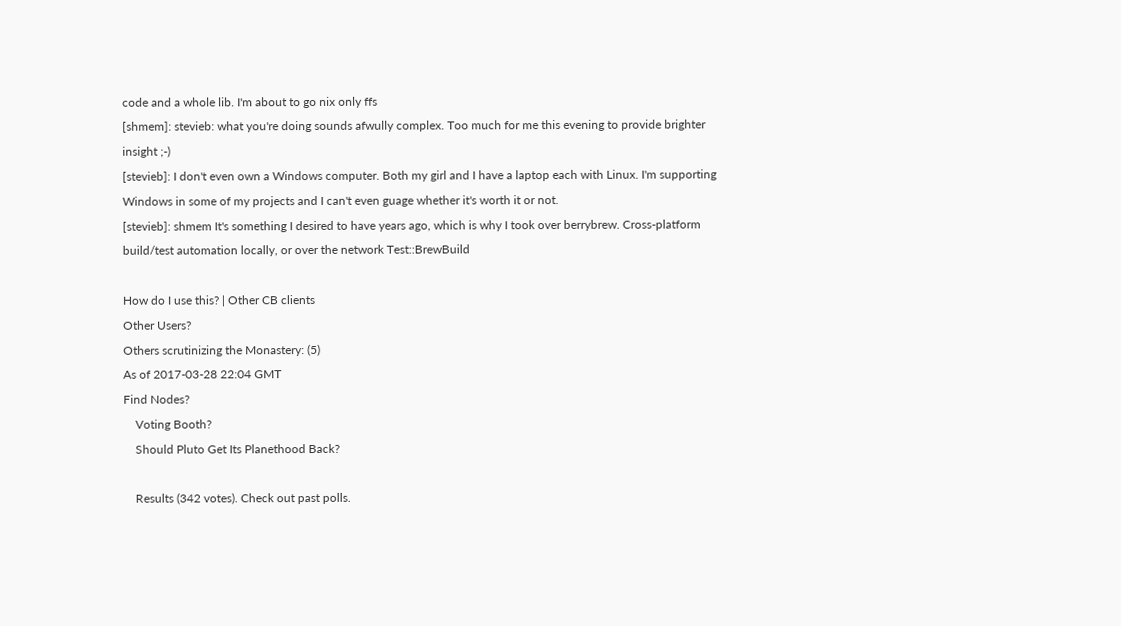code and a whole lib. I'm about to go nix only ffs
[shmem]: stevieb: what you're doing sounds afwully complex. Too much for me this evening to provide brighter insight ;-)
[stevieb]: I don't even own a Windows computer. Both my girl and I have a laptop each with Linux. I'm supporting Windows in some of my projects and I can't even guage whether it's worth it or not.
[stevieb]: shmem It's something I desired to have years ago, which is why I took over berrybrew. Cross-platform build/test automation locally, or over the network Test::BrewBuild

How do I use this? | Other CB clients
Other Users?
Others scrutinizing the Monastery: (5)
As of 2017-03-28 22:04 GMT
Find Nodes?
    Voting Booth?
    Should Pluto Get Its Planethood Back?

    Results (342 votes). Check out past polls.